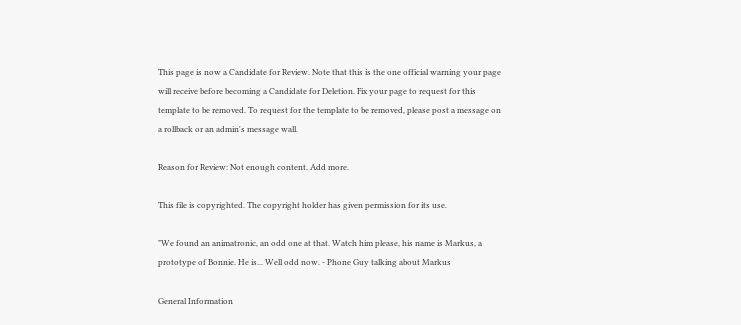This page is now a Candidate for Review. Note that this is the one official warning your page will receive before becoming a Candidate for Deletion. Fix your page to request for this template to be removed. To request for the template to be removed, please post a message on a rollback or an admin's message wall.

Reason for Review: Not enough content. Add more.

This file is copyrighted. The copyright holder has given permission for its use.

"We found an animatronic, an odd one at that. Watch him please, his name is Markus, a prototype of Bonnie. He is... Well odd now. - Phone Guy talking about Markus

General Information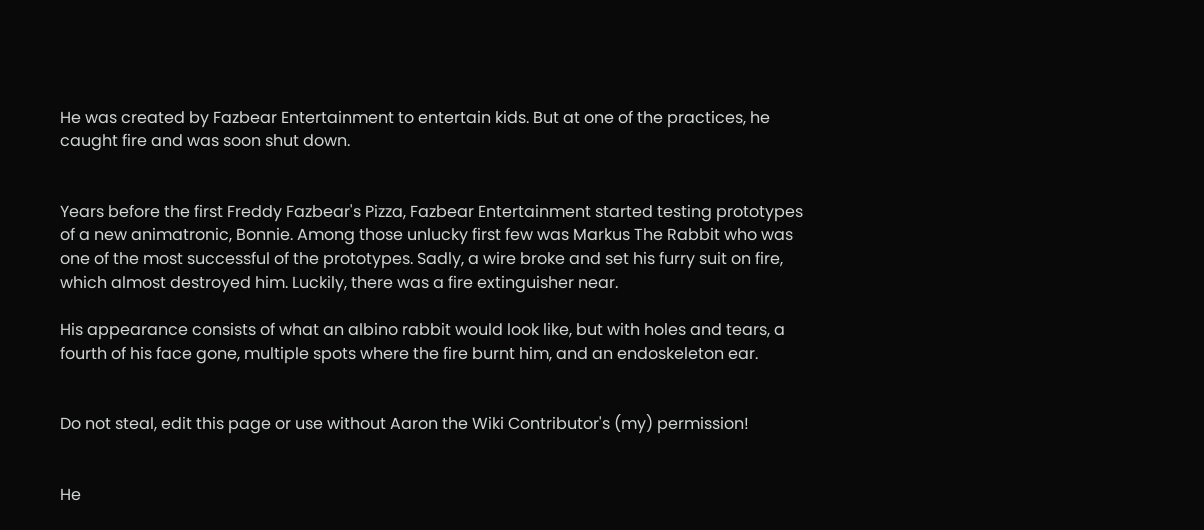He was created by Fazbear Entertainment to entertain kids. But at one of the practices, he caught fire and was soon shut down.


Years before the first Freddy Fazbear's Pizza, Fazbear Entertainment started testing prototypes of a new animatronic, Bonnie. Among those unlucky first few was Markus The Rabbit who was one of the most successful of the prototypes. Sadly, a wire broke and set his furry suit on fire, which almost destroyed him. Luckily, there was a fire extinguisher near.

His appearance consists of what an albino rabbit would look like, but with holes and tears, a fourth of his face gone, multiple spots where the fire burnt him, and an endoskeleton ear.


Do not steal, edit this page or use without Aaron the Wiki Contributor's (my) permission!


He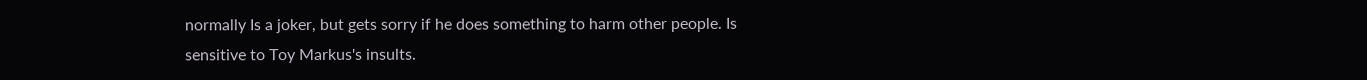normally Is a joker, but gets sorry if he does something to harm other people. Is sensitive to Toy Markus's insults.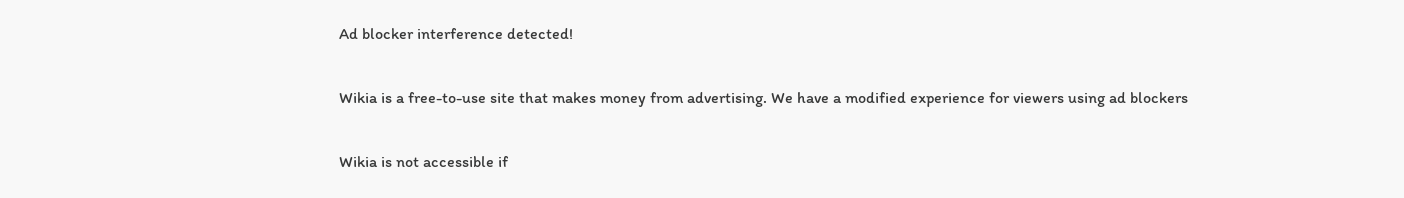Ad blocker interference detected!

Wikia is a free-to-use site that makes money from advertising. We have a modified experience for viewers using ad blockers

Wikia is not accessible if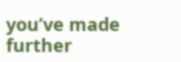you’ve made further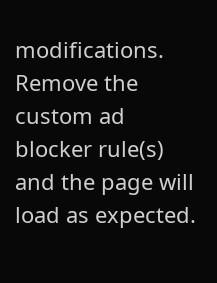modifications. Remove the custom ad blocker rule(s) and the page will load as expected.